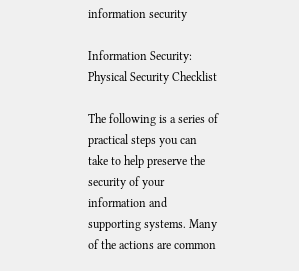information security

Information Security: Physical Security Checklist

The following is a series of practical steps you can take to help preserve the security of your information and supporting systems. Many of the actions are common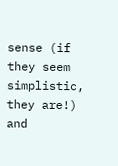sense (if they seem simplistic, they are!) and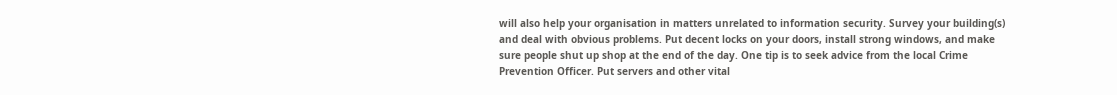will also help your organisation in matters unrelated to information security. Survey your building(s) and deal with obvious problems. Put decent locks on your doors, install strong windows, and make sure people shut up shop at the end of the day. One tip is to seek advice from the local Crime Prevention Officer. Put servers and other vital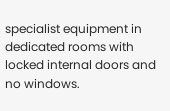specialist equipment in dedicated rooms with locked internal doors and no windows.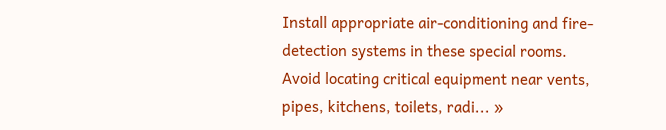Install appropriate air-conditioning and fire-detection systems in these special rooms. Avoid locating critical equipment near vents, pipes, kitchens, toilets, radi... »